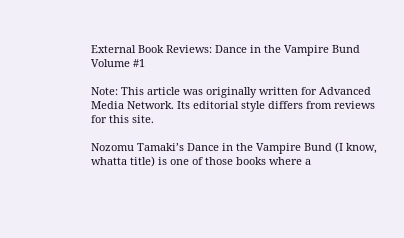External Book Reviews: Dance in the Vampire Bund Volume #1

Note: This article was originally written for Advanced Media Network. Its editorial style differs from reviews for this site.

Nozomu Tamaki’s Dance in the Vampire Bund (I know, whatta title) is one of those books where a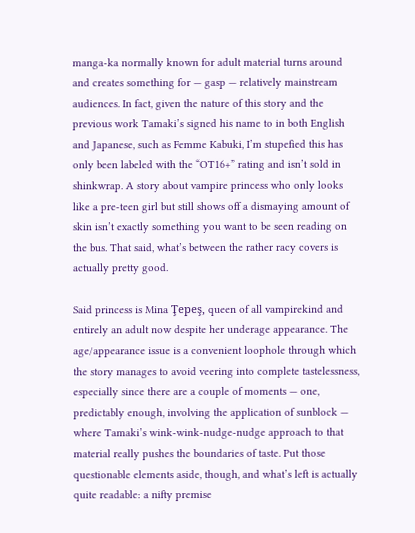manga-ka normally known for adult material turns around and creates something for — gasp — relatively mainstream audiences. In fact, given the nature of this story and the previous work Tamaki’s signed his name to in both English and Japanese, such as Femme Kabuki, I’m stupefied this has only been labeled with the “OT16+” rating and isn’t sold in shinkwrap. A story about vampire princess who only looks like a pre-teen girl but still shows off a dismaying amount of skin isn’t exactly something you want to be seen reading on the bus. That said, what’s between the rather racy covers is actually pretty good.

Said princess is Mina Ţepeş, queen of all vampirekind and entirely an adult now despite her underage appearance. The age/appearance issue is a convenient loophole through which the story manages to avoid veering into complete tastelessness, especially since there are a couple of moments — one, predictably enough, involving the application of sunblock — where Tamaki’s wink-wink-nudge-nudge approach to that material really pushes the boundaries of taste. Put those questionable elements aside, though, and what’s left is actually quite readable: a nifty premise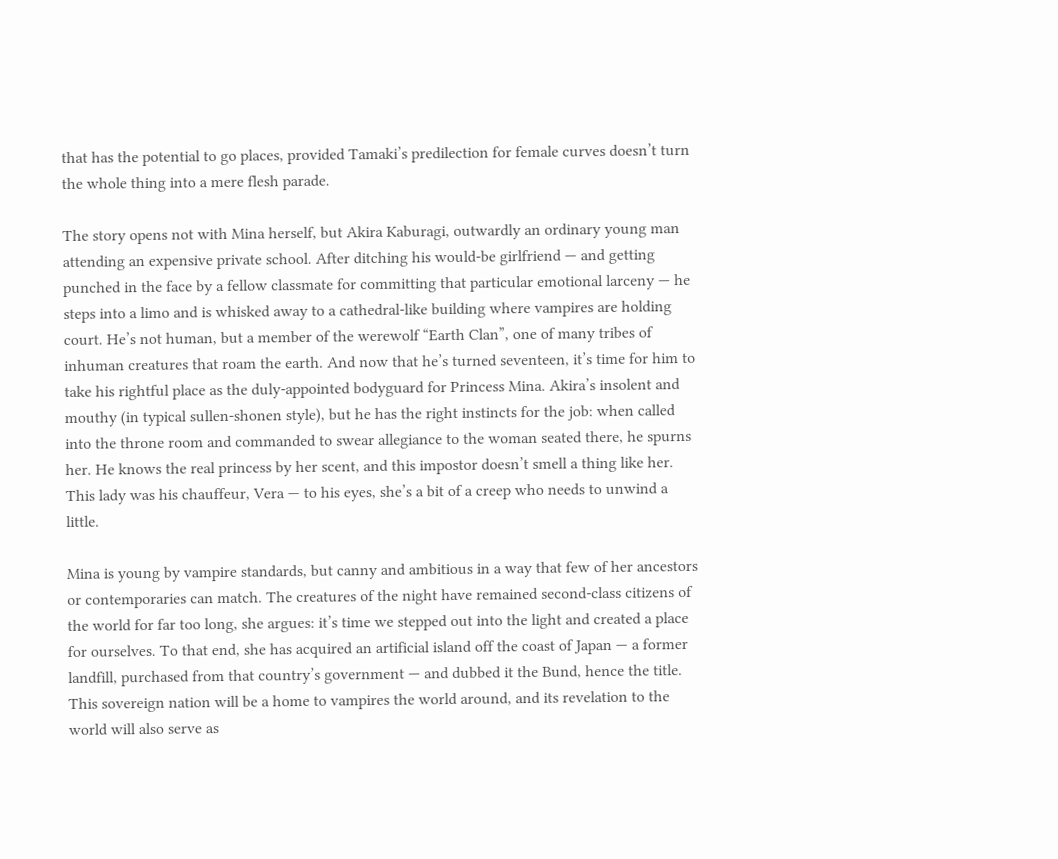that has the potential to go places, provided Tamaki’s predilection for female curves doesn’t turn the whole thing into a mere flesh parade.

The story opens not with Mina herself, but Akira Kaburagi, outwardly an ordinary young man attending an expensive private school. After ditching his would-be girlfriend — and getting punched in the face by a fellow classmate for committing that particular emotional larceny — he steps into a limo and is whisked away to a cathedral-like building where vampires are holding court. He’s not human, but a member of the werewolf “Earth Clan”, one of many tribes of inhuman creatures that roam the earth. And now that he’s turned seventeen, it’s time for him to take his rightful place as the duly-appointed bodyguard for Princess Mina. Akira’s insolent and mouthy (in typical sullen-shonen style), but he has the right instincts for the job: when called into the throne room and commanded to swear allegiance to the woman seated there, he spurns her. He knows the real princess by her scent, and this impostor doesn’t smell a thing like her. This lady was his chauffeur, Vera — to his eyes, she’s a bit of a creep who needs to unwind a little.

Mina is young by vampire standards, but canny and ambitious in a way that few of her ancestors or contemporaries can match. The creatures of the night have remained second-class citizens of the world for far too long, she argues: it’s time we stepped out into the light and created a place for ourselves. To that end, she has acquired an artificial island off the coast of Japan — a former landfill, purchased from that country’s government — and dubbed it the Bund, hence the title. This sovereign nation will be a home to vampires the world around, and its revelation to the world will also serve as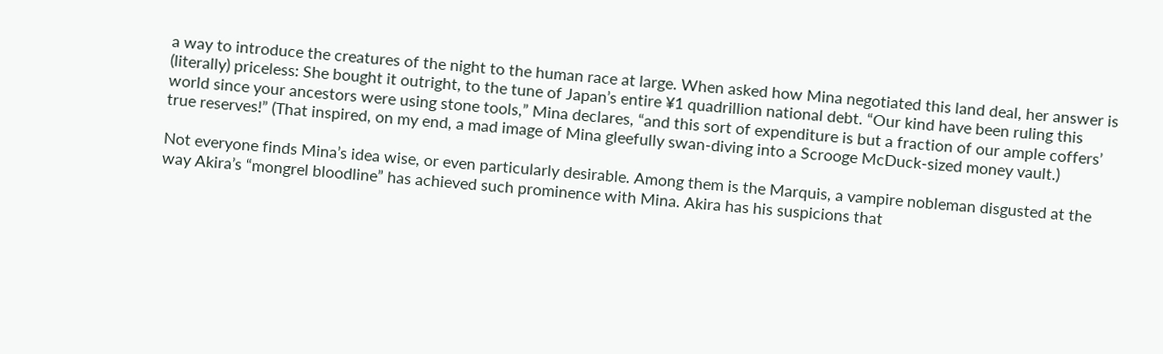a way to introduce the creatures of the night to the human race at large. When asked how Mina negotiated this land deal, her answer is (literally) priceless: She bought it outright, to the tune of Japan’s entire ¥1 quadrillion national debt. “Our kind have been ruling this world since your ancestors were using stone tools,” Mina declares, “and this sort of expenditure is but a fraction of our ample coffers’ true reserves!” (That inspired, on my end, a mad image of Mina gleefully swan-diving into a Scrooge McDuck-sized money vault.)

Not everyone finds Mina’s idea wise, or even particularly desirable. Among them is the Marquis, a vampire nobleman disgusted at the way Akira’s “mongrel bloodline” has achieved such prominence with Mina. Akira has his suspicions that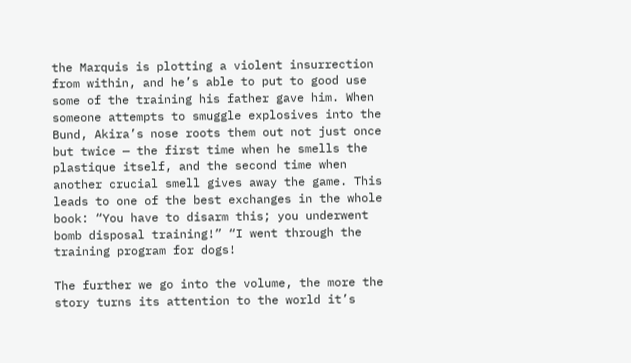the Marquis is plotting a violent insurrection from within, and he’s able to put to good use some of the training his father gave him. When someone attempts to smuggle explosives into the Bund, Akira’s nose roots them out not just once but twice — the first time when he smells the plastique itself, and the second time when another crucial smell gives away the game. This leads to one of the best exchanges in the whole book: “You have to disarm this; you underwent bomb disposal training!” “I went through the training program for dogs!

The further we go into the volume, the more the story turns its attention to the world it’s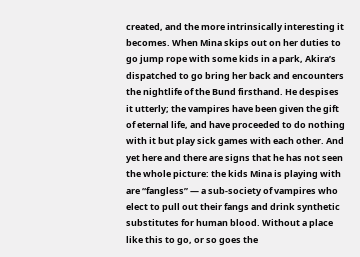created, and the more intrinsically interesting it becomes. When Mina skips out on her duties to go jump rope with some kids in a park, Akira’s dispatched to go bring her back and encounters the nightlife of the Bund firsthand. He despises it utterly; the vampires have been given the gift of eternal life, and have proceeded to do nothing with it but play sick games with each other. And yet here and there are signs that he has not seen the whole picture: the kids Mina is playing with are “fangless” — a sub-society of vampires who elect to pull out their fangs and drink synthetic substitutes for human blood. Without a place like this to go, or so goes the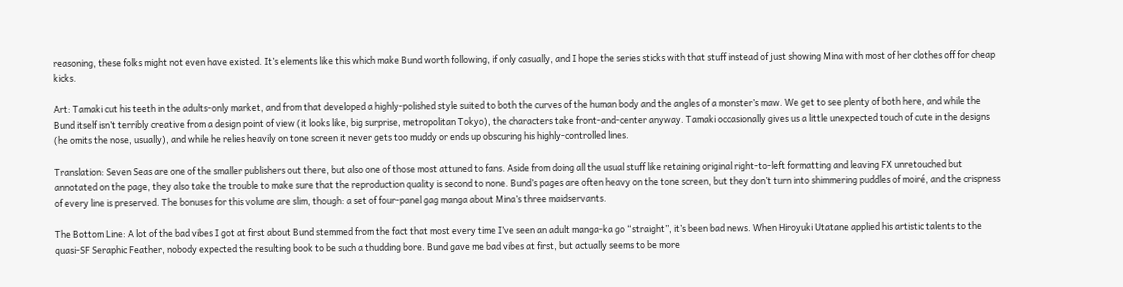reasoning, these folks might not even have existed. It’s elements like this which make Bund worth following, if only casually, and I hope the series sticks with that stuff instead of just showing Mina with most of her clothes off for cheap kicks.

Art: Tamaki cut his teeth in the adults-only market, and from that developed a highly-polished style suited to both the curves of the human body and the angles of a monster’s maw. We get to see plenty of both here, and while the Bund itself isn’t terribly creative from a design point of view (it looks like, big surprise, metropolitan Tokyo), the characters take front-and-center anyway. Tamaki occasionally gives us a little unexpected touch of cute in the designs (he omits the nose, usually), and while he relies heavily on tone screen it never gets too muddy or ends up obscuring his highly-controlled lines.

Translation: Seven Seas are one of the smaller publishers out there, but also one of those most attuned to fans. Aside from doing all the usual stuff like retaining original right-to-left formatting and leaving FX unretouched but annotated on the page, they also take the trouble to make sure that the reproduction quality is second to none. Bund’s pages are often heavy on the tone screen, but they don’t turn into shimmering puddles of moiré, and the crispness of every line is preserved. The bonuses for this volume are slim, though: a set of four-panel gag manga about Mina’s three maidservants.

The Bottom Line: A lot of the bad vibes I got at first about Bund stemmed from the fact that most every time I’ve seen an adult manga-ka go “straight”, it’s been bad news. When Hiroyuki Utatane applied his artistic talents to the quasi-SF Seraphic Feather, nobody expected the resulting book to be such a thudding bore. Bund gave me bad vibes at first, but actually seems to be more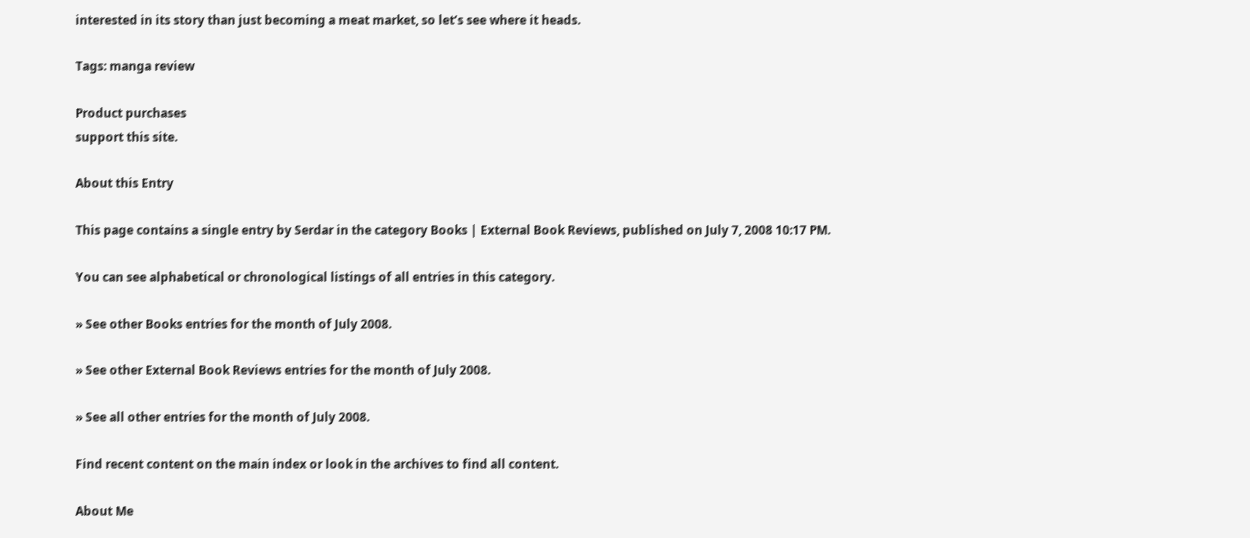interested in its story than just becoming a meat market, so let’s see where it heads.

Tags: manga review

Product purchases
support this site.

About this Entry

This page contains a single entry by Serdar in the category Books | External Book Reviews, published on July 7, 2008 10:17 PM.

You can see alphabetical or chronological listings of all entries in this category.

» See other Books entries for the month of July 2008.

» See other External Book Reviews entries for the month of July 2008.

» See all other entries for the month of July 2008.

Find recent content on the main index or look in the archives to find all content.

About Me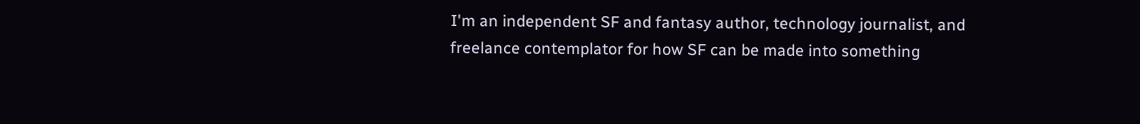I'm an independent SF and fantasy author, technology journalist, and freelance contemplator for how SF can be made into something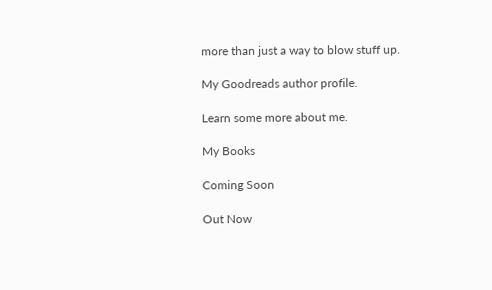more than just a way to blow stuff up.

My Goodreads author profile.

Learn some more about me.

My Books

Coming Soon

Out Now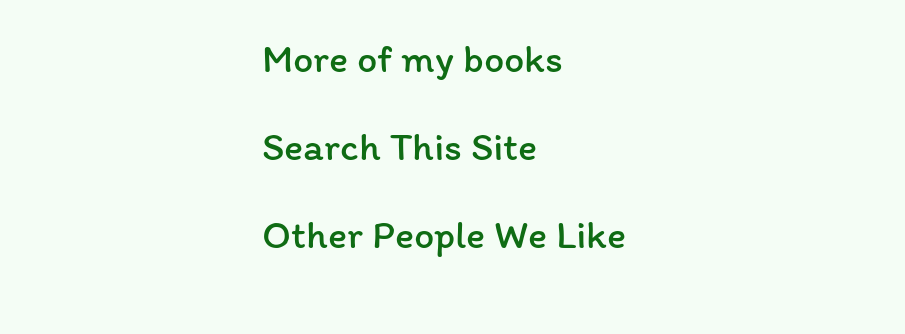More of my books

Search This Site

Other People We Like